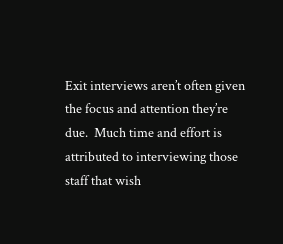Exit interviews aren’t often given the focus and attention they’re due.  Much time and effort is attributed to interviewing those staff that wish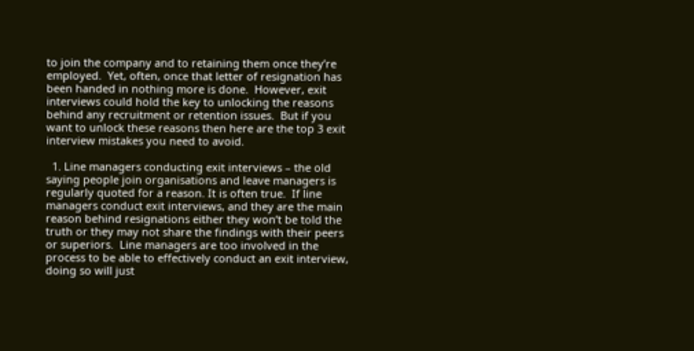to join the company and to retaining them once they’re employed.  Yet, often, once that letter of resignation has been handed in nothing more is done.  However, exit interviews could hold the key to unlocking the reasons behind any recruitment or retention issues.  But if you want to unlock these reasons then here are the top 3 exit interview mistakes you need to avoid.

  1. Line managers conducting exit interviews – the old saying people join organisations and leave managers is regularly quoted for a reason. It is often true.  If line managers conduct exit interviews, and they are the main reason behind resignations either they won’t be told the truth or they may not share the findings with their peers or superiors.  Line managers are too involved in the process to be able to effectively conduct an exit interview, doing so will just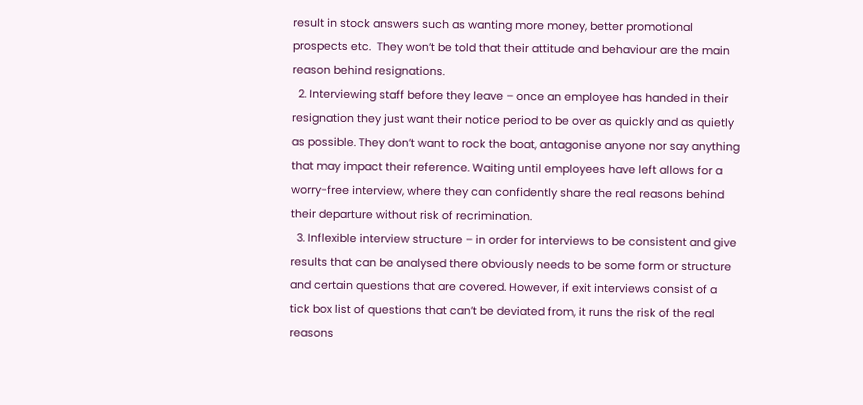result in stock answers such as wanting more money, better promotional prospects etc.  They won’t be told that their attitude and behaviour are the main reason behind resignations.
  2. Interviewing staff before they leave – once an employee has handed in their resignation they just want their notice period to be over as quickly and as quietly as possible. They don’t want to rock the boat, antagonise anyone nor say anything that may impact their reference. Waiting until employees have left allows for a worry-free interview, where they can confidently share the real reasons behind their departure without risk of recrimination.
  3. Inflexible interview structure – in order for interviews to be consistent and give results that can be analysed there obviously needs to be some form or structure and certain questions that are covered. However, if exit interviews consist of a tick box list of questions that can’t be deviated from, it runs the risk of the real reasons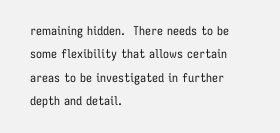remaining hidden.  There needs to be some flexibility that allows certain areas to be investigated in further depth and detail.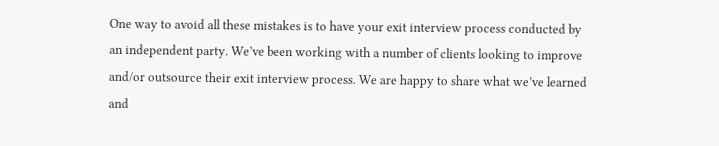One way to avoid all these mistakes is to have your exit interview process conducted by an independent party. We’ve been working with a number of clients looking to improve and/or outsource their exit interview process. We are happy to share what we’ve learned and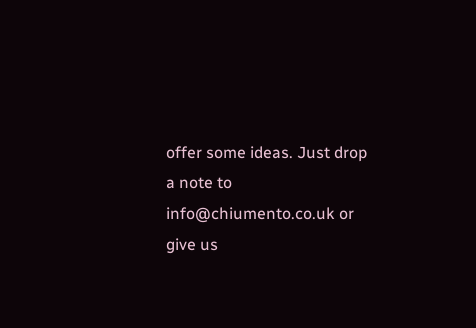offer some ideas. Just drop a note to info@chiumento.co.uk or give us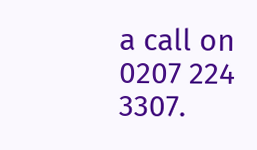a call on 0207 224 3307.